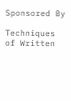Sponsored By

Techniques of Written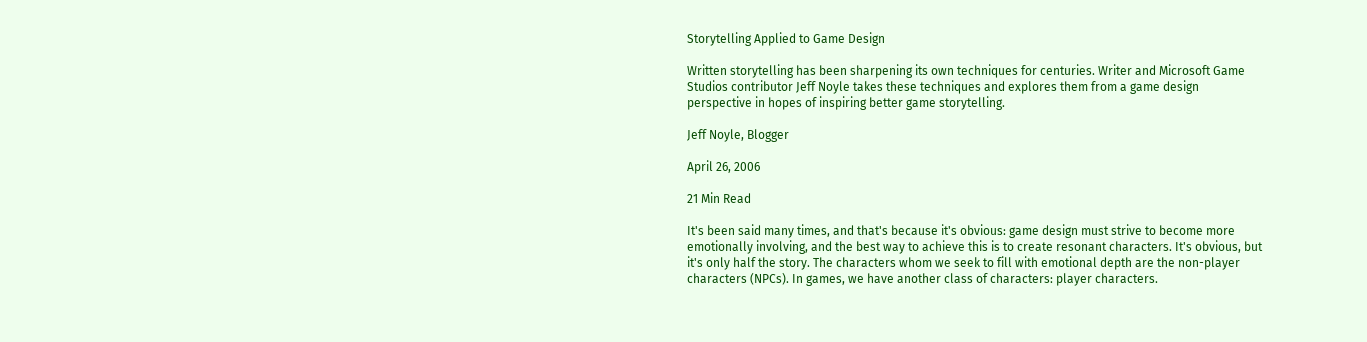Storytelling Applied to Game Design

Written storytelling has been sharpening its own techniques for centuries. Writer and Microsoft Game Studios contributor Jeff Noyle takes these techniques and explores them from a game design perspective in hopes of inspiring better game storytelling.

Jeff Noyle, Blogger

April 26, 2006

21 Min Read

It's been said many times, and that's because it's obvious: game design must strive to become more emotionally involving, and the best way to achieve this is to create resonant characters. It's obvious, but it's only half the story. The characters whom we seek to fill with emotional depth are the non-player characters (NPCs). In games, we have another class of characters: player characters.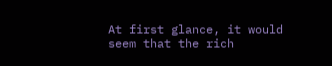At first glance, it would seem that the rich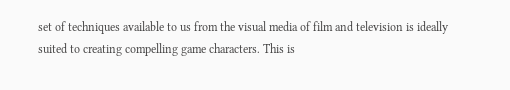set of techniques available to us from the visual media of film and television is ideally suited to creating compelling game characters. This is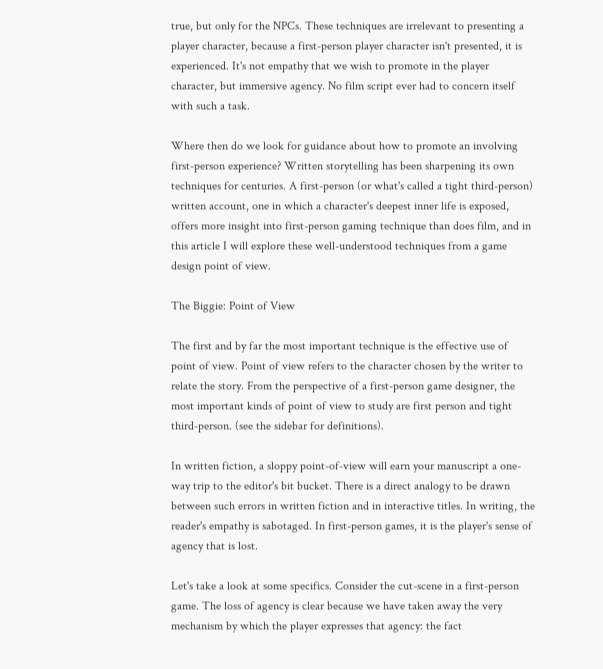true, but only for the NPCs. These techniques are irrelevant to presenting a player character, because a first-person player character isn't presented, it is experienced. It's not empathy that we wish to promote in the player character, but immersive agency. No film script ever had to concern itself with such a task.

Where then do we look for guidance about how to promote an involving first-person experience? Written storytelling has been sharpening its own techniques for centuries. A first-person (or what's called a tight third-person) written account, one in which a character's deepest inner life is exposed, offers more insight into first-person gaming technique than does film, and in this article I will explore these well-understood techniques from a game design point of view.

The Biggie: Point of View

The first and by far the most important technique is the effective use of point of view. Point of view refers to the character chosen by the writer to relate the story. From the perspective of a first-person game designer, the most important kinds of point of view to study are first person and tight third-person. (see the sidebar for definitions).

In written fiction, a sloppy point-of-view will earn your manuscript a one-way trip to the editor's bit bucket. There is a direct analogy to be drawn between such errors in written fiction and in interactive titles. In writing, the reader's empathy is sabotaged. In first-person games, it is the player's sense of agency that is lost.

Let's take a look at some specifics. Consider the cut-scene in a first-person game. The loss of agency is clear because we have taken away the very mechanism by which the player expresses that agency: the fact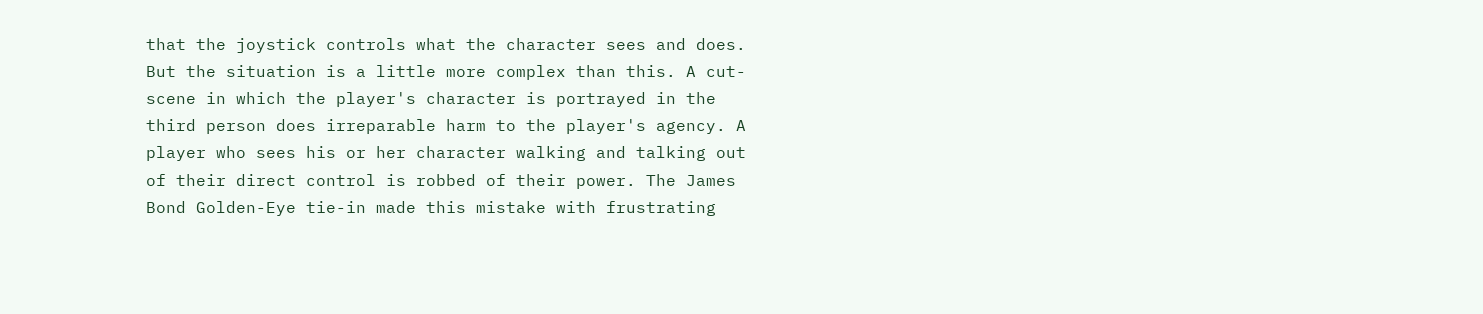that the joystick controls what the character sees and does. But the situation is a little more complex than this. A cut-scene in which the player's character is portrayed in the third person does irreparable harm to the player's agency. A player who sees his or her character walking and talking out of their direct control is robbed of their power. The James Bond Golden-Eye tie-in made this mistake with frustrating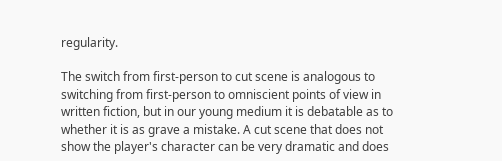regularity.

The switch from first-person to cut scene is analogous to switching from first-person to omniscient points of view in written fiction, but in our young medium it is debatable as to whether it is as grave a mistake. A cut scene that does not show the player's character can be very dramatic and does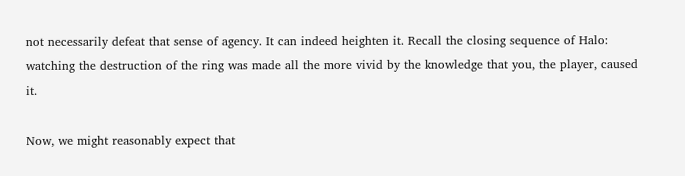not necessarily defeat that sense of agency. It can indeed heighten it. Recall the closing sequence of Halo: watching the destruction of the ring was made all the more vivid by the knowledge that you, the player, caused it.

Now, we might reasonably expect that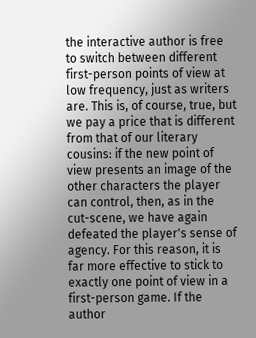the interactive author is free to switch between different first-person points of view at low frequency, just as writers are. This is, of course, true, but we pay a price that is different from that of our literary cousins: if the new point of view presents an image of the other characters the player can control, then, as in the cut-scene, we have again defeated the player's sense of agency. For this reason, it is far more effective to stick to exactly one point of view in a first-person game. If the author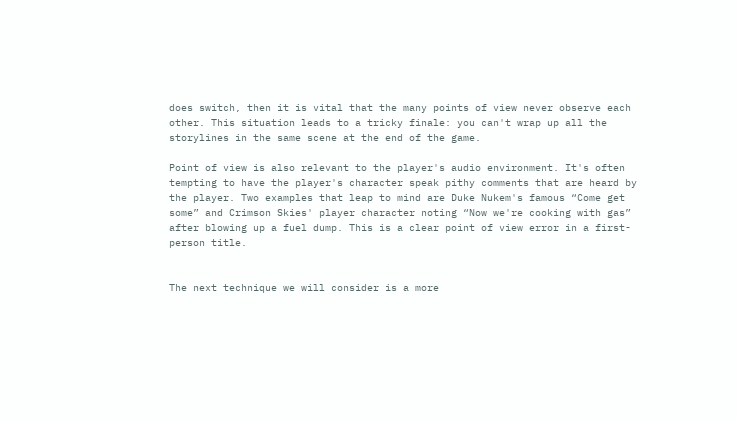does switch, then it is vital that the many points of view never observe each other. This situation leads to a tricky finale: you can't wrap up all the storylines in the same scene at the end of the game.

Point of view is also relevant to the player's audio environment. It's often tempting to have the player's character speak pithy comments that are heard by the player. Two examples that leap to mind are Duke Nukem's famous “Come get some” and Crimson Skies' player character noting “Now we're cooking with gas” after blowing up a fuel dump. This is a clear point of view error in a first-person title.


The next technique we will consider is a more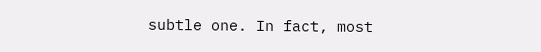subtle one. In fact, most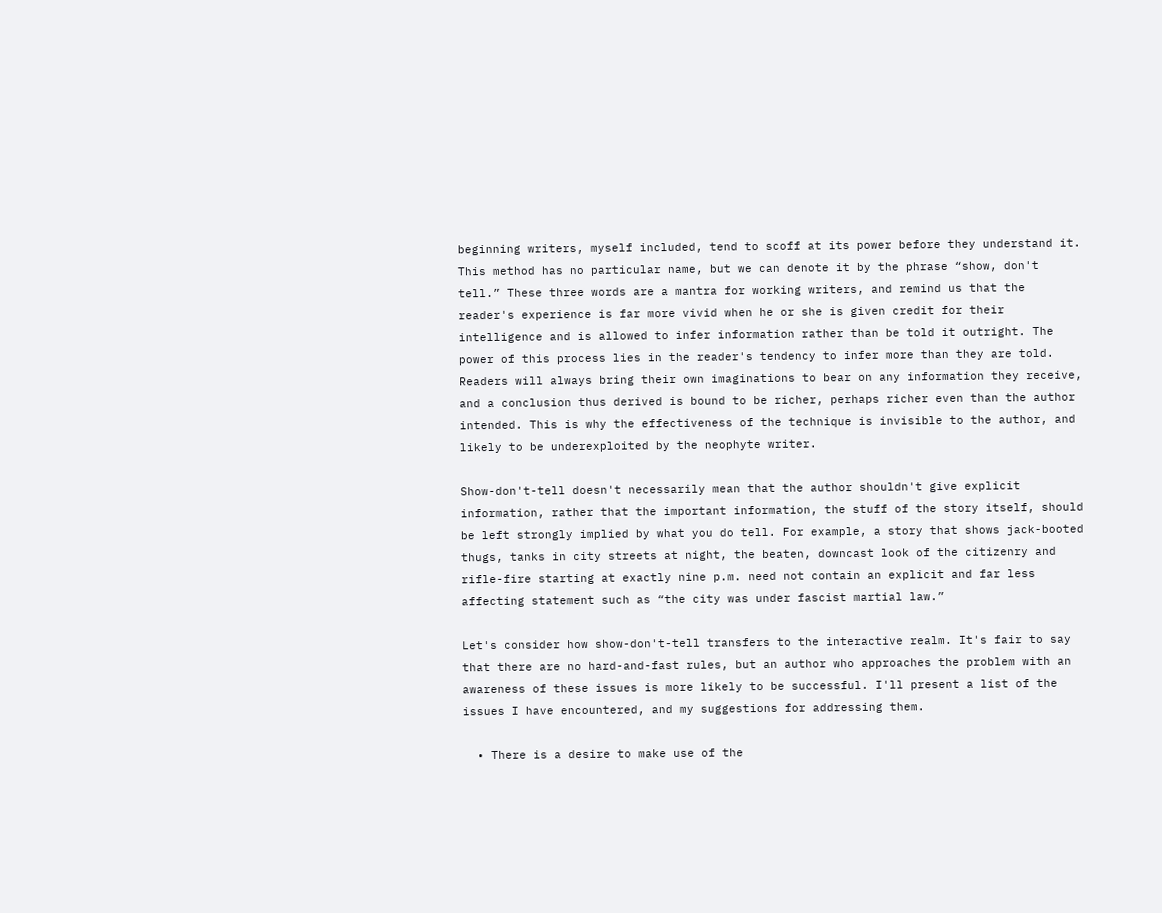beginning writers, myself included, tend to scoff at its power before they understand it. This method has no particular name, but we can denote it by the phrase “show, don't tell.” These three words are a mantra for working writers, and remind us that the reader's experience is far more vivid when he or she is given credit for their intelligence and is allowed to infer information rather than be told it outright. The power of this process lies in the reader's tendency to infer more than they are told. Readers will always bring their own imaginations to bear on any information they receive, and a conclusion thus derived is bound to be richer, perhaps richer even than the author intended. This is why the effectiveness of the technique is invisible to the author, and likely to be underexploited by the neophyte writer.

Show-don't-tell doesn't necessarily mean that the author shouldn't give explicit information, rather that the important information, the stuff of the story itself, should be left strongly implied by what you do tell. For example, a story that shows jack-booted thugs, tanks in city streets at night, the beaten, downcast look of the citizenry and rifle-fire starting at exactly nine p.m. need not contain an explicit and far less affecting statement such as “the city was under fascist martial law.”

Let's consider how show-don't-tell transfers to the interactive realm. It's fair to say that there are no hard-and-fast rules, but an author who approaches the problem with an awareness of these issues is more likely to be successful. I'll present a list of the issues I have encountered, and my suggestions for addressing them.

  • There is a desire to make use of the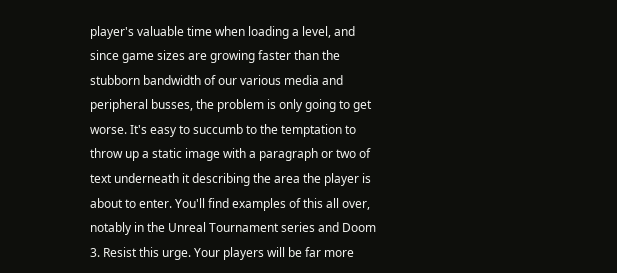player's valuable time when loading a level, and since game sizes are growing faster than the stubborn bandwidth of our various media and peripheral busses, the problem is only going to get worse. It's easy to succumb to the temptation to throw up a static image with a paragraph or two of text underneath it describing the area the player is about to enter. You'll find examples of this all over, notably in the Unreal Tournament series and Doom 3. Resist this urge. Your players will be far more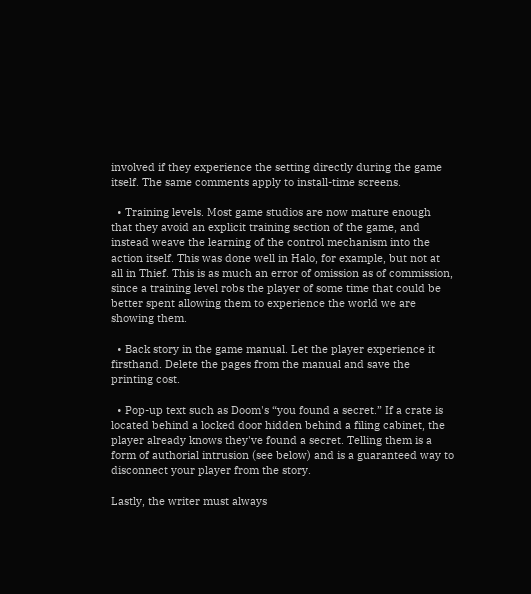involved if they experience the setting directly during the game itself. The same comments apply to install-time screens.

  • Training levels. Most game studios are now mature enough that they avoid an explicit training section of the game, and instead weave the learning of the control mechanism into the action itself. This was done well in Halo, for example, but not at all in Thief. This is as much an error of omission as of commission, since a training level robs the player of some time that could be better spent allowing them to experience the world we are showing them.

  • Back story in the game manual. Let the player experience it firsthand. Delete the pages from the manual and save the printing cost.

  • Pop-up text such as Doom's “you found a secret.” If a crate is located behind a locked door hidden behind a filing cabinet, the player already knows they've found a secret. Telling them is a form of authorial intrusion (see below) and is a guaranteed way to disconnect your player from the story.

Lastly, the writer must always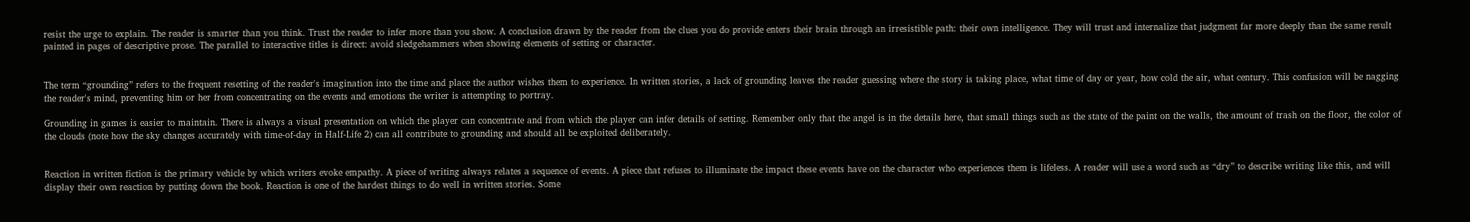resist the urge to explain. The reader is smarter than you think. Trust the reader to infer more than you show. A conclusion drawn by the reader from the clues you do provide enters their brain through an irresistible path: their own intelligence. They will trust and internalize that judgment far more deeply than the same result painted in pages of descriptive prose. The parallel to interactive titles is direct: avoid sledgehammers when showing elements of setting or character.


The term “grounding” refers to the frequent resetting of the reader's imagination into the time and place the author wishes them to experience. In written stories, a lack of grounding leaves the reader guessing where the story is taking place, what time of day or year, how cold the air, what century. This confusion will be nagging the reader's mind, preventing him or her from concentrating on the events and emotions the writer is attempting to portray.

Grounding in games is easier to maintain. There is always a visual presentation on which the player can concentrate and from which the player can infer details of setting. Remember only that the angel is in the details here, that small things such as the state of the paint on the walls, the amount of trash on the floor, the color of the clouds (note how the sky changes accurately with time-of-day in Half-Life 2) can all contribute to grounding and should all be exploited deliberately.


Reaction in written fiction is the primary vehicle by which writers evoke empathy. A piece of writing always relates a sequence of events. A piece that refuses to illuminate the impact these events have on the character who experiences them is lifeless. A reader will use a word such as “dry” to describe writing like this, and will display their own reaction by putting down the book. Reaction is one of the hardest things to do well in written stories. Some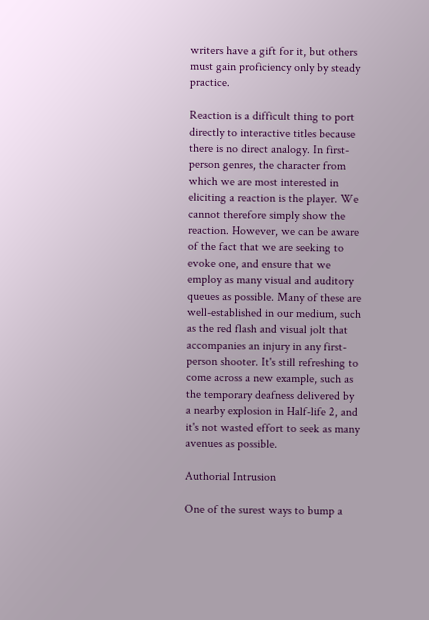writers have a gift for it, but others must gain proficiency only by steady practice.

Reaction is a difficult thing to port directly to interactive titles because there is no direct analogy. In first-person genres, the character from which we are most interested in eliciting a reaction is the player. We cannot therefore simply show the reaction. However, we can be aware of the fact that we are seeking to evoke one, and ensure that we employ as many visual and auditory queues as possible. Many of these are well-established in our medium, such as the red flash and visual jolt that accompanies an injury in any first-person shooter. It's still refreshing to come across a new example, such as the temporary deafness delivered by a nearby explosion in Half-life 2, and it's not wasted effort to seek as many avenues as possible.

Authorial Intrusion

One of the surest ways to bump a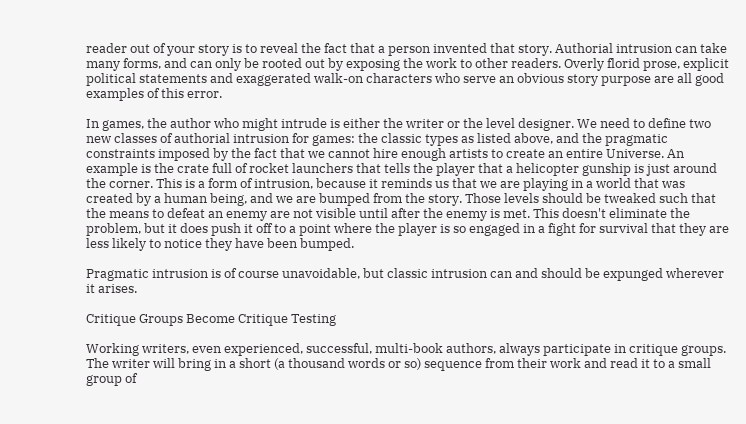reader out of your story is to reveal the fact that a person invented that story. Authorial intrusion can take many forms, and can only be rooted out by exposing the work to other readers. Overly florid prose, explicit political statements and exaggerated walk-on characters who serve an obvious story purpose are all good examples of this error.

In games, the author who might intrude is either the writer or the level designer. We need to define two new classes of authorial intrusion for games: the classic types as listed above, and the pragmatic constraints imposed by the fact that we cannot hire enough artists to create an entire Universe. An example is the crate full of rocket launchers that tells the player that a helicopter gunship is just around the corner. This is a form of intrusion, because it reminds us that we are playing in a world that was created by a human being, and we are bumped from the story. Those levels should be tweaked such that the means to defeat an enemy are not visible until after the enemy is met. This doesn't eliminate the problem, but it does push it off to a point where the player is so engaged in a fight for survival that they are less likely to notice they have been bumped.

Pragmatic intrusion is of course unavoidable, but classic intrusion can and should be expunged wherever it arises.

Critique Groups Become Critique Testing

Working writers, even experienced, successful, multi-book authors, always participate in critique groups. The writer will bring in a short (a thousand words or so) sequence from their work and read it to a small group of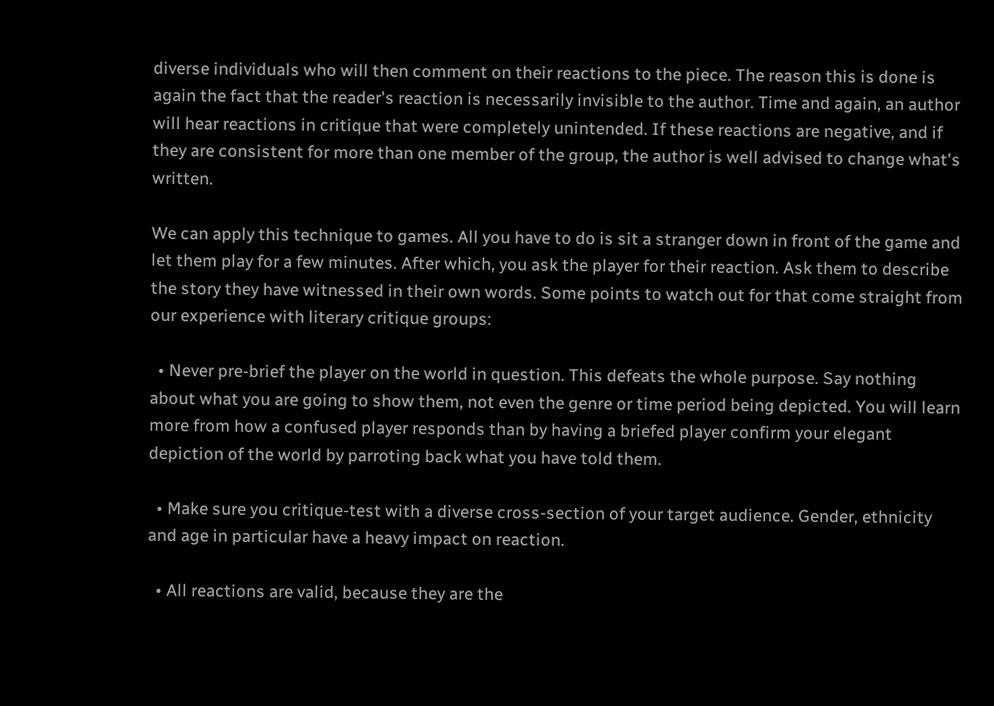diverse individuals who will then comment on their reactions to the piece. The reason this is done is again the fact that the reader's reaction is necessarily invisible to the author. Time and again, an author will hear reactions in critique that were completely unintended. If these reactions are negative, and if they are consistent for more than one member of the group, the author is well advised to change what's written.

We can apply this technique to games. All you have to do is sit a stranger down in front of the game and let them play for a few minutes. After which, you ask the player for their reaction. Ask them to describe the story they have witnessed in their own words. Some points to watch out for that come straight from our experience with literary critique groups:

  • Never pre-brief the player on the world in question. This defeats the whole purpose. Say nothing about what you are going to show them, not even the genre or time period being depicted. You will learn more from how a confused player responds than by having a briefed player confirm your elegant depiction of the world by parroting back what you have told them.

  • Make sure you critique-test with a diverse cross-section of your target audience. Gender, ethnicity and age in particular have a heavy impact on reaction.

  • All reactions are valid, because they are the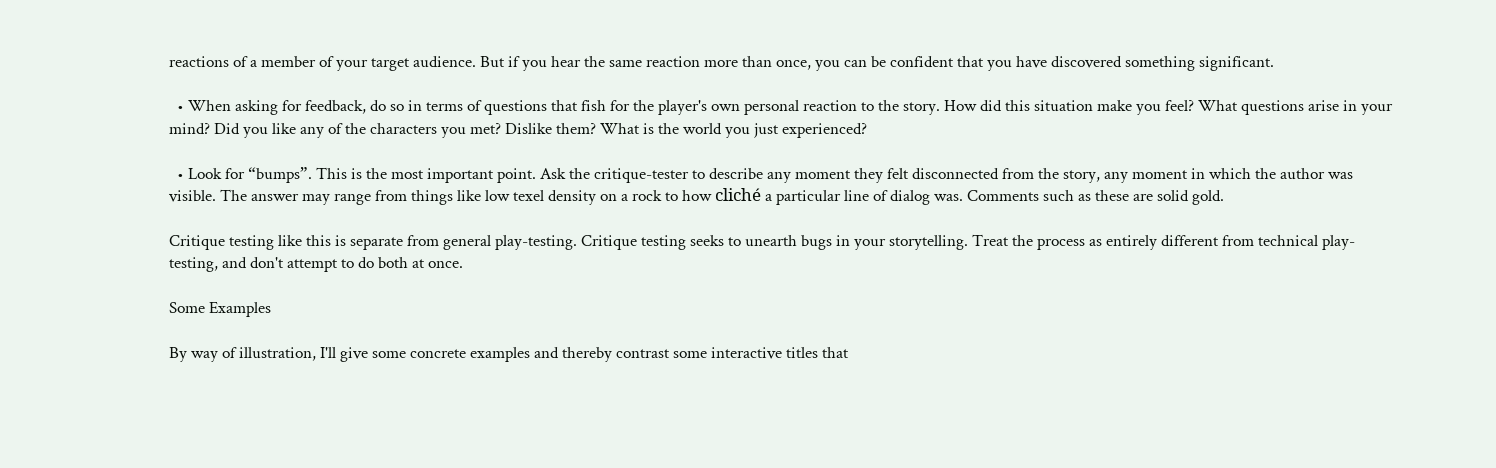reactions of a member of your target audience. But if you hear the same reaction more than once, you can be confident that you have discovered something significant.

  • When asking for feedback, do so in terms of questions that fish for the player's own personal reaction to the story. How did this situation make you feel? What questions arise in your mind? Did you like any of the characters you met? Dislike them? What is the world you just experienced?

  • Look for “bumps”. This is the most important point. Ask the critique-tester to describe any moment they felt disconnected from the story, any moment in which the author was visible. The answer may range from things like low texel density on a rock to how cliché a particular line of dialog was. Comments such as these are solid gold.

Critique testing like this is separate from general play-testing. Critique testing seeks to unearth bugs in your storytelling. Treat the process as entirely different from technical play-testing, and don't attempt to do both at once.

Some Examples

By way of illustration, I'll give some concrete examples and thereby contrast some interactive titles that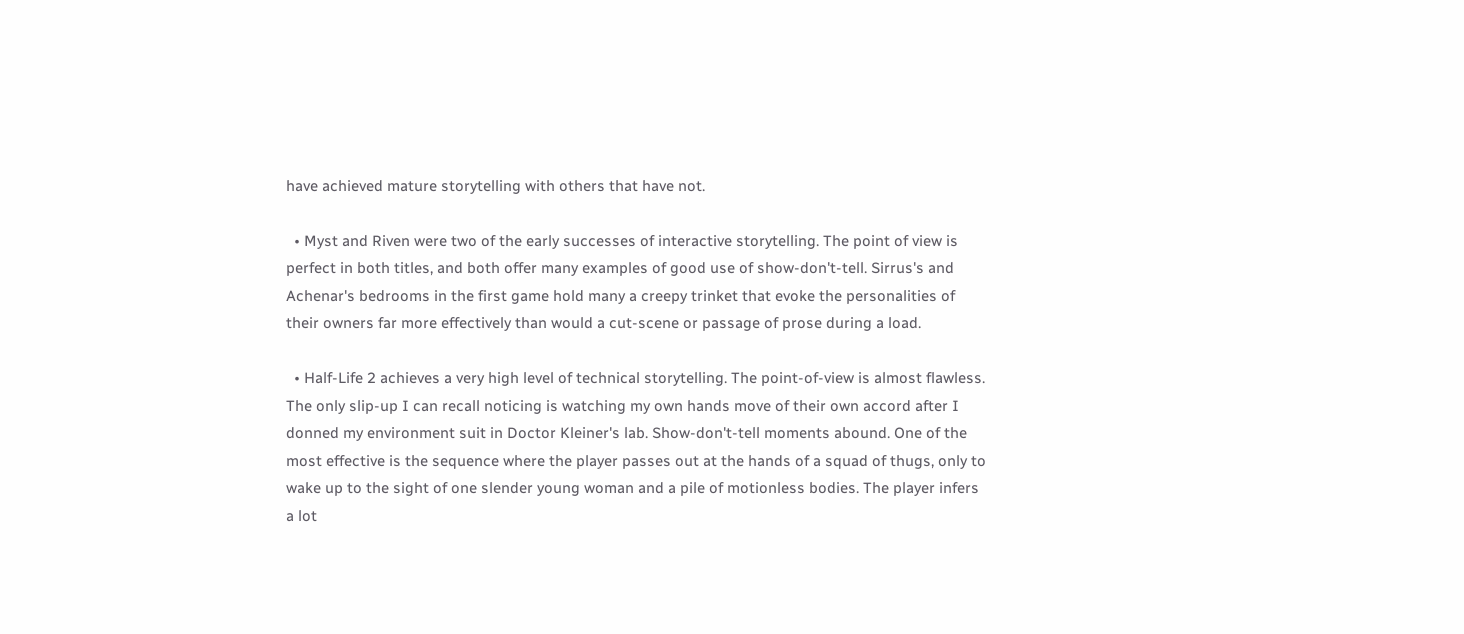have achieved mature storytelling with others that have not.

  • Myst and Riven were two of the early successes of interactive storytelling. The point of view is perfect in both titles, and both offer many examples of good use of show-don't-tell. Sirrus's and Achenar's bedrooms in the first game hold many a creepy trinket that evoke the personalities of their owners far more effectively than would a cut-scene or passage of prose during a load.

  • Half-Life 2 achieves a very high level of technical storytelling. The point-of-view is almost flawless. The only slip-up I can recall noticing is watching my own hands move of their own accord after I donned my environment suit in Doctor Kleiner's lab. Show-don't-tell moments abound. One of the most effective is the sequence where the player passes out at the hands of a squad of thugs, only to wake up to the sight of one slender young woman and a pile of motionless bodies. The player infers a lot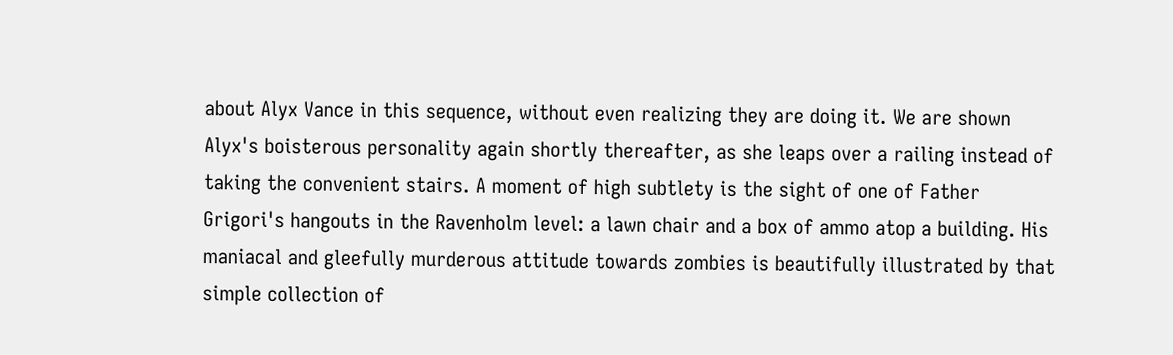about Alyx Vance in this sequence, without even realizing they are doing it. We are shown Alyx's boisterous personality again shortly thereafter, as she leaps over a railing instead of taking the convenient stairs. A moment of high subtlety is the sight of one of Father Grigori's hangouts in the Ravenholm level: a lawn chair and a box of ammo atop a building. His maniacal and gleefully murderous attitude towards zombies is beautifully illustrated by that simple collection of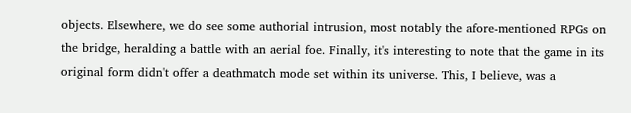objects. Elsewhere, we do see some authorial intrusion, most notably the afore-mentioned RPGs on the bridge, heralding a battle with an aerial foe. Finally, it's interesting to note that the game in its original form didn't offer a deathmatch mode set within its universe. This, I believe, was a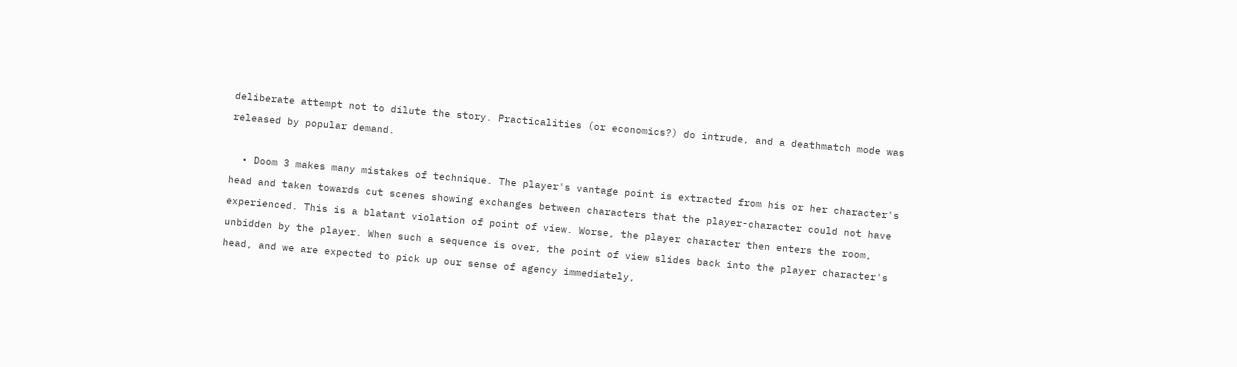deliberate attempt not to dilute the story. Practicalities (or economics?) do intrude, and a deathmatch mode was released by popular demand.

  • Doom 3 makes many mistakes of technique. The player's vantage point is extracted from his or her character's head and taken towards cut scenes showing exchanges between characters that the player-character could not have experienced. This is a blatant violation of point of view. Worse, the player character then enters the room, unbidden by the player. When such a sequence is over, the point of view slides back into the player character's head, and we are expected to pick up our sense of agency immediately,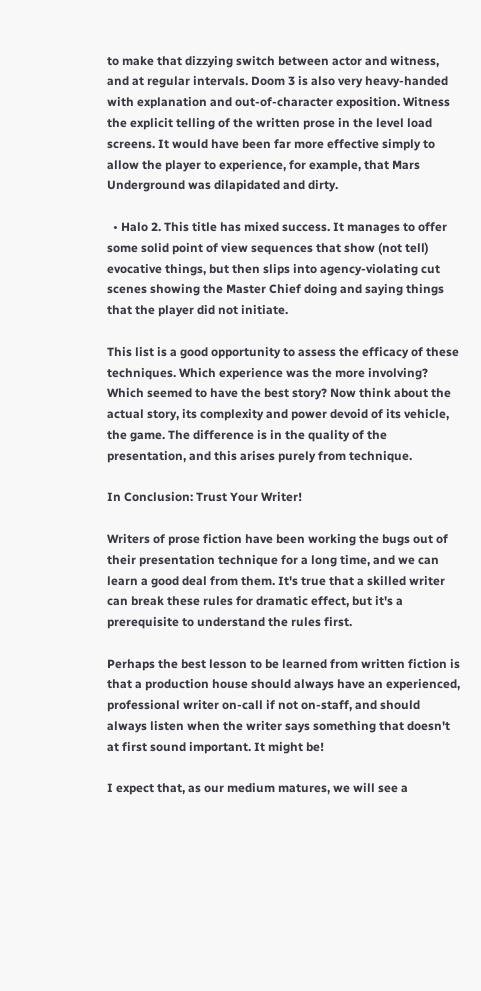to make that dizzying switch between actor and witness, and at regular intervals. Doom 3 is also very heavy-handed with explanation and out-of-character exposition. Witness the explicit telling of the written prose in the level load screens. It would have been far more effective simply to allow the player to experience, for example, that Mars Underground was dilapidated and dirty.

  • Halo 2. This title has mixed success. It manages to offer some solid point of view sequences that show (not tell) evocative things, but then slips into agency-violating cut scenes showing the Master Chief doing and saying things that the player did not initiate.

This list is a good opportunity to assess the efficacy of these techniques. Which experience was the more involving? Which seemed to have the best story? Now think about the actual story, its complexity and power devoid of its vehicle, the game. The difference is in the quality of the presentation, and this arises purely from technique.

In Conclusion: Trust Your Writer!

Writers of prose fiction have been working the bugs out of their presentation technique for a long time, and we can learn a good deal from them. It's true that a skilled writer can break these rules for dramatic effect, but it's a prerequisite to understand the rules first.

Perhaps the best lesson to be learned from written fiction is that a production house should always have an experienced, professional writer on-call if not on-staff, and should always listen when the writer says something that doesn't at first sound important. It might be!

I expect that, as our medium matures, we will see a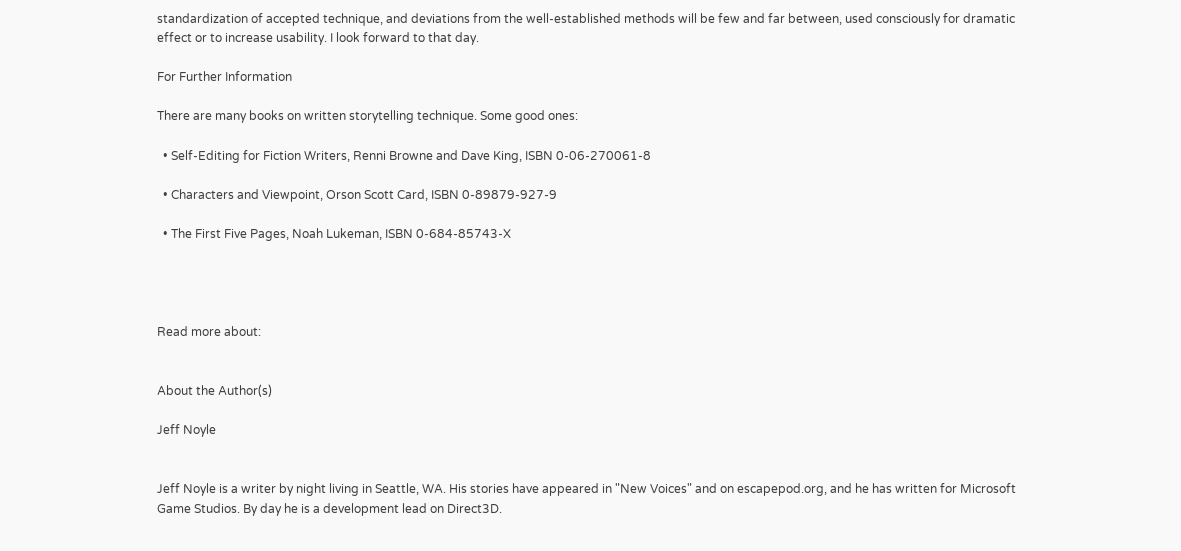standardization of accepted technique, and deviations from the well-established methods will be few and far between, used consciously for dramatic effect or to increase usability. I look forward to that day.

For Further Information

There are many books on written storytelling technique. Some good ones:

  • Self-Editing for Fiction Writers, Renni Browne and Dave King, ISBN 0-06-270061-8

  • Characters and Viewpoint, Orson Scott Card, ISBN 0-89879-927-9

  • The First Five Pages, Noah Lukeman, ISBN 0-684-85743-X




Read more about:


About the Author(s)

Jeff Noyle


Jeff Noyle is a writer by night living in Seattle, WA. His stories have appeared in "New Voices" and on escapepod.org, and he has written for Microsoft Game Studios. By day he is a development lead on Direct3D.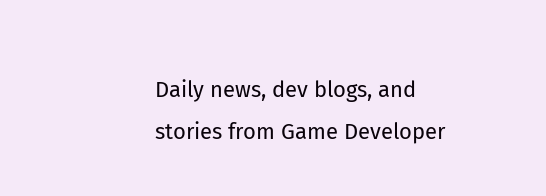Daily news, dev blogs, and stories from Game Developer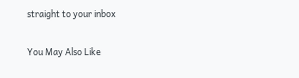straight to your inbox

You May Also Like